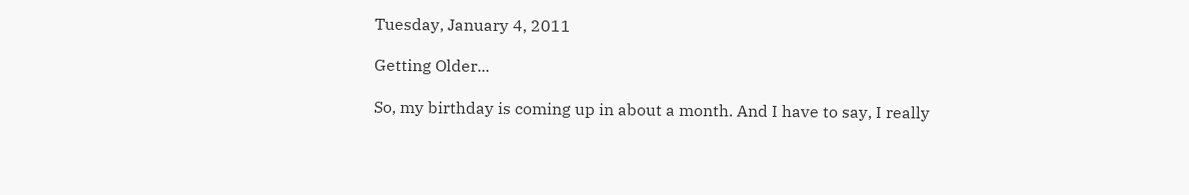Tuesday, January 4, 2011

Getting Older...

So, my birthday is coming up in about a month. And I have to say, I really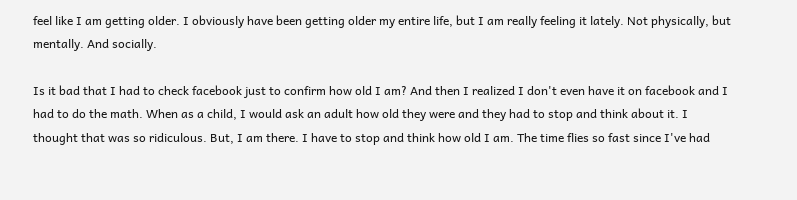feel like I am getting older. I obviously have been getting older my entire life, but I am really feeling it lately. Not physically, but mentally. And socially.

Is it bad that I had to check facebook just to confirm how old I am? And then I realized I don't even have it on facebook and I had to do the math. When as a child, I would ask an adult how old they were and they had to stop and think about it. I thought that was so ridiculous. But, I am there. I have to stop and think how old I am. The time flies so fast since I've had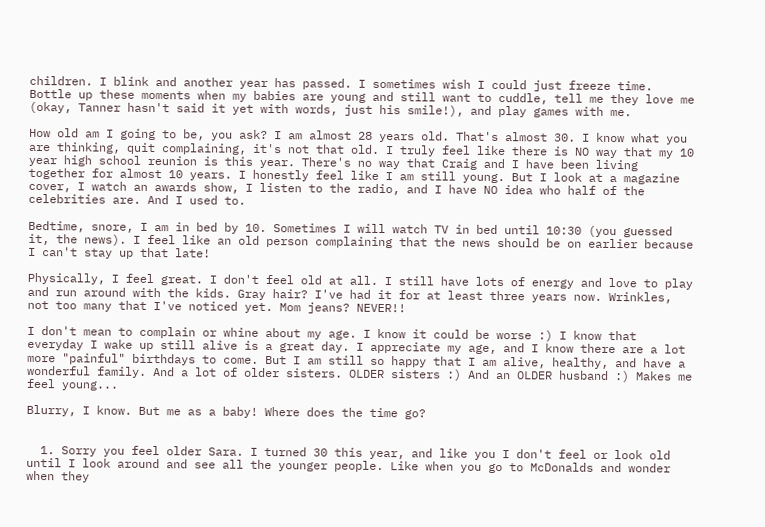children. I blink and another year has passed. I sometimes wish I could just freeze time. Bottle up these moments when my babies are young and still want to cuddle, tell me they love me (okay, Tanner hasn't said it yet with words, just his smile!), and play games with me.

How old am I going to be, you ask? I am almost 28 years old. That's almost 30. I know what you are thinking, quit complaining, it's not that old. I truly feel like there is NO way that my 10 year high school reunion is this year. There's no way that Craig and I have been living together for almost 10 years. I honestly feel like I am still young. But I look at a magazine cover, I watch an awards show, I listen to the radio, and I have NO idea who half of the celebrities are. And I used to.

Bedtime, snore, I am in bed by 10. Sometimes I will watch TV in bed until 10:30 (you guessed it, the news). I feel like an old person complaining that the news should be on earlier because I can't stay up that late!

Physically, I feel great. I don't feel old at all. I still have lots of energy and love to play and run around with the kids. Gray hair? I've had it for at least three years now. Wrinkles, not too many that I've noticed yet. Mom jeans? NEVER!!

I don't mean to complain or whine about my age. I know it could be worse :) I know that everyday I wake up still alive is a great day. I appreciate my age, and I know there are a lot more "painful" birthdays to come. But I am still so happy that I am alive, healthy, and have a wonderful family. And a lot of older sisters. OLDER sisters :) And an OLDER husband :) Makes me feel young...

Blurry, I know. But me as a baby! Where does the time go?


  1. Sorry you feel older Sara. I turned 30 this year, and like you I don't feel or look old until I look around and see all the younger people. Like when you go to McDonalds and wonder when they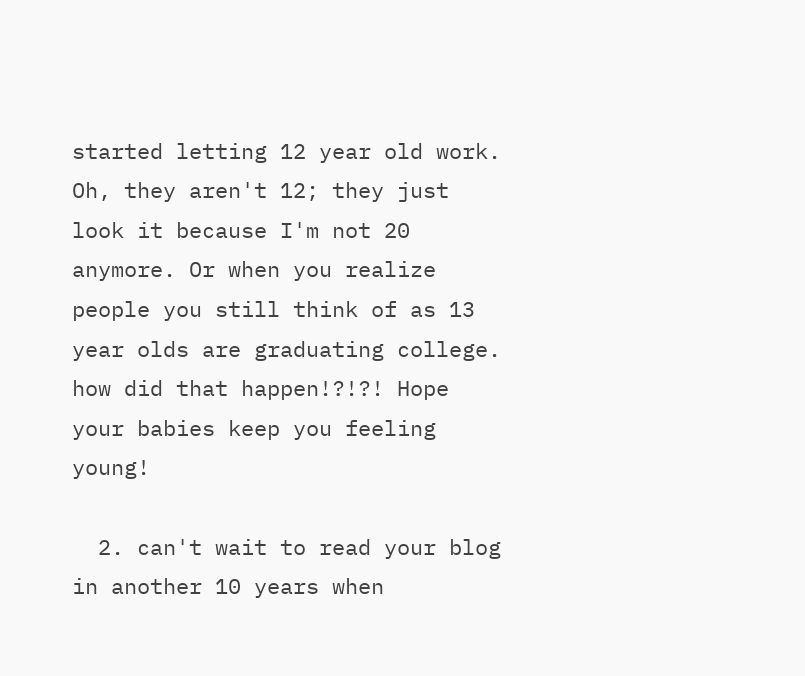started letting 12 year old work. Oh, they aren't 12; they just look it because I'm not 20 anymore. Or when you realize people you still think of as 13 year olds are graduating college. how did that happen!?!?! Hope your babies keep you feeling young!

  2. can't wait to read your blog in another 10 years when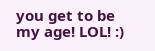you get to be my age! LOL! :)